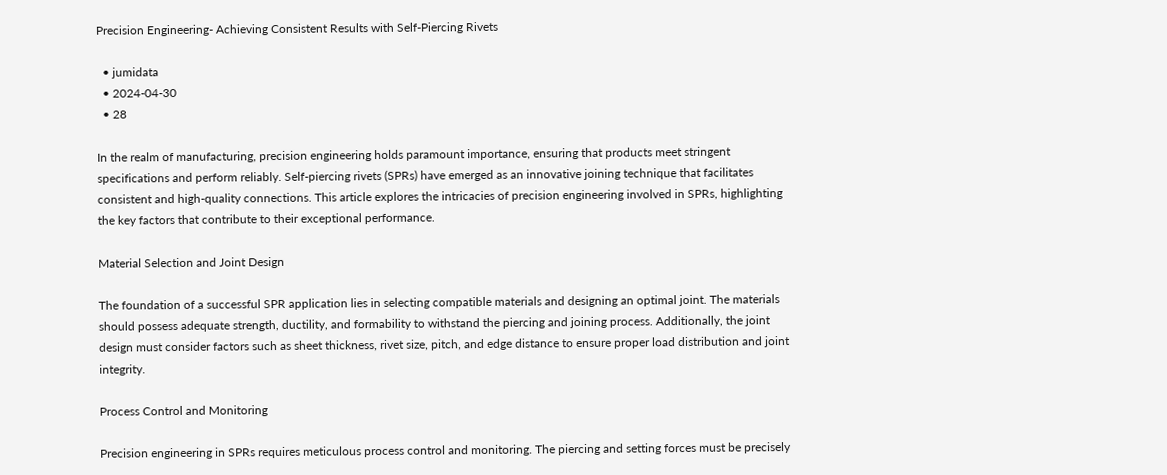Precision Engineering- Achieving Consistent Results with Self-Piercing Rivets

  • jumidata
  • 2024-04-30
  • 28

In the realm of manufacturing, precision engineering holds paramount importance, ensuring that products meet stringent specifications and perform reliably. Self-piercing rivets (SPRs) have emerged as an innovative joining technique that facilitates consistent and high-quality connections. This article explores the intricacies of precision engineering involved in SPRs, highlighting the key factors that contribute to their exceptional performance.

Material Selection and Joint Design

The foundation of a successful SPR application lies in selecting compatible materials and designing an optimal joint. The materials should possess adequate strength, ductility, and formability to withstand the piercing and joining process. Additionally, the joint design must consider factors such as sheet thickness, rivet size, pitch, and edge distance to ensure proper load distribution and joint integrity.

Process Control and Monitoring

Precision engineering in SPRs requires meticulous process control and monitoring. The piercing and setting forces must be precisely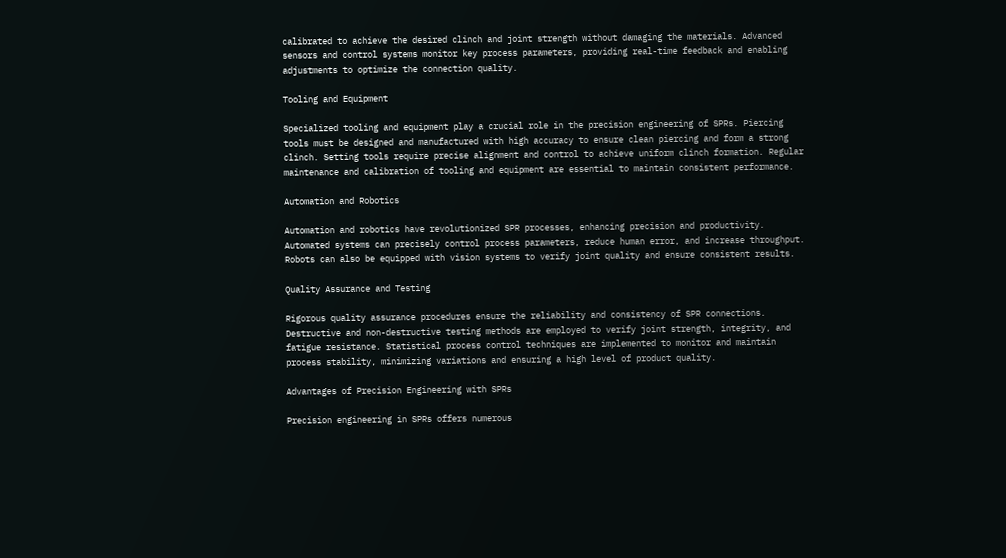calibrated to achieve the desired clinch and joint strength without damaging the materials. Advanced sensors and control systems monitor key process parameters, providing real-time feedback and enabling adjustments to optimize the connection quality.

Tooling and Equipment

Specialized tooling and equipment play a crucial role in the precision engineering of SPRs. Piercing tools must be designed and manufactured with high accuracy to ensure clean piercing and form a strong clinch. Setting tools require precise alignment and control to achieve uniform clinch formation. Regular maintenance and calibration of tooling and equipment are essential to maintain consistent performance.

Automation and Robotics

Automation and robotics have revolutionized SPR processes, enhancing precision and productivity. Automated systems can precisely control process parameters, reduce human error, and increase throughput. Robots can also be equipped with vision systems to verify joint quality and ensure consistent results.

Quality Assurance and Testing

Rigorous quality assurance procedures ensure the reliability and consistency of SPR connections. Destructive and non-destructive testing methods are employed to verify joint strength, integrity, and fatigue resistance. Statistical process control techniques are implemented to monitor and maintain process stability, minimizing variations and ensuring a high level of product quality.

Advantages of Precision Engineering with SPRs

Precision engineering in SPRs offers numerous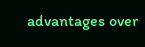advantages over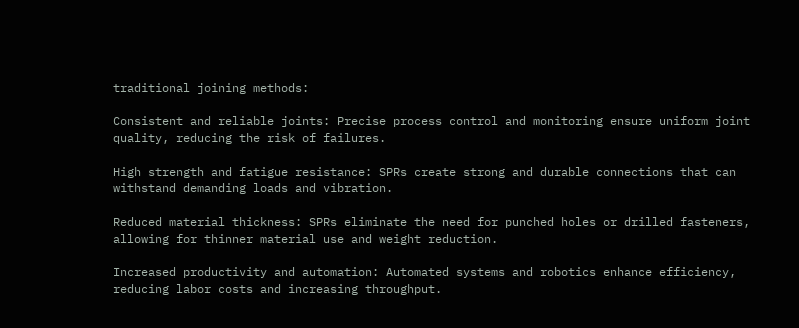traditional joining methods:

Consistent and reliable joints: Precise process control and monitoring ensure uniform joint quality, reducing the risk of failures.

High strength and fatigue resistance: SPRs create strong and durable connections that can withstand demanding loads and vibration.

Reduced material thickness: SPRs eliminate the need for punched holes or drilled fasteners, allowing for thinner material use and weight reduction.

Increased productivity and automation: Automated systems and robotics enhance efficiency, reducing labor costs and increasing throughput.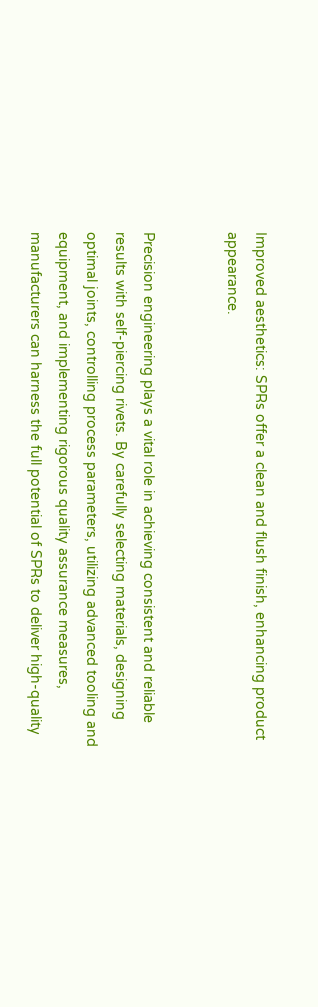Improved aesthetics: SPRs offer a clean and flush finish, enhancing product appearance.


Precision engineering plays a vital role in achieving consistent and reliable results with self-piercing rivets. By carefully selecting materials, designing optimal joints, controlling process parameters, utilizing advanced tooling and equipment, and implementing rigorous quality assurance measures, manufacturers can harness the full potential of SPRs to deliver high-quality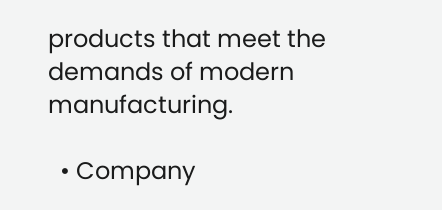products that meet the demands of modern manufacturing.

  • Company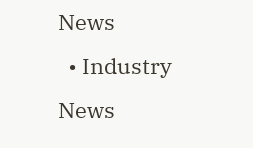News
  • Industry News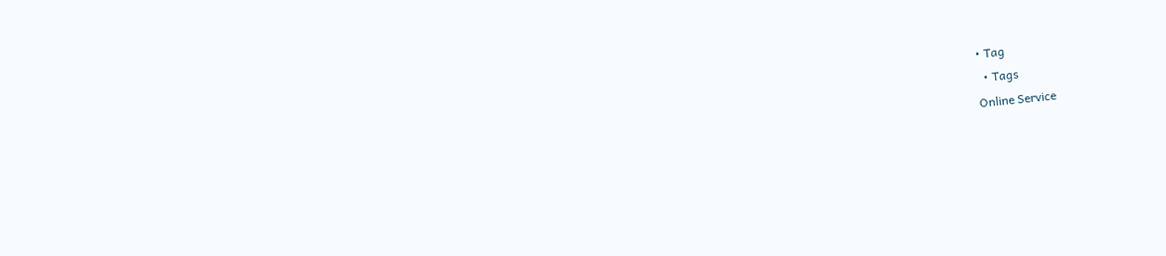• Tag
  • Tags
Online Service